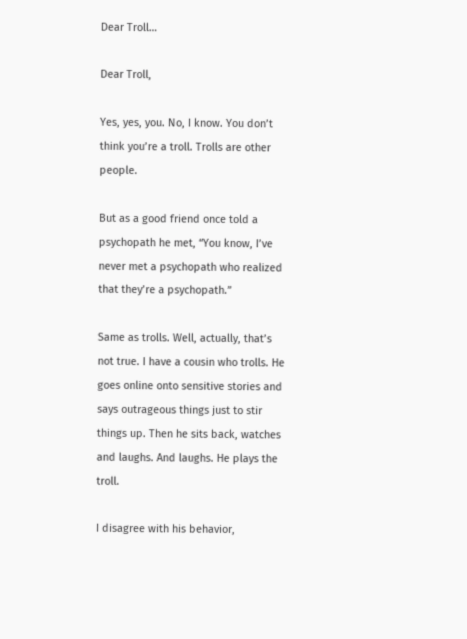Dear Troll…

Dear Troll,

Yes, yes, you. No, I know. You don’t think you’re a troll. Trolls are other people.

But as a good friend once told a psychopath he met, “You know, I’ve never met a psychopath who realized that they’re a psychopath.”

Same as trolls. Well, actually, that’s not true. I have a cousin who trolls. He goes online onto sensitive stories and says outrageous things just to stir things up. Then he sits back, watches and laughs. And laughs. He plays the troll.

I disagree with his behavior,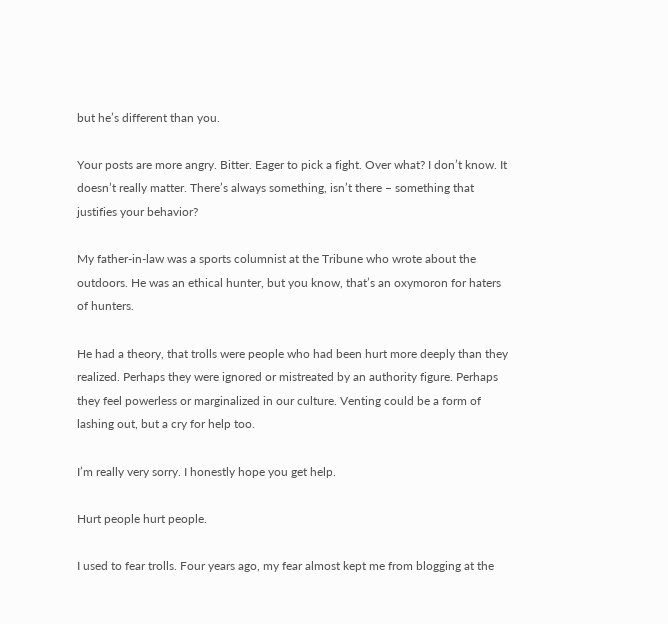but he’s different than you.

Your posts are more angry. Bitter. Eager to pick a fight. Over what? I don’t know. It doesn’t really matter. There’s always something, isn’t there – something that justifies your behavior?

My father-in-law was a sports columnist at the Tribune who wrote about the outdoors. He was an ethical hunter, but you know, that’s an oxymoron for haters of hunters.

He had a theory, that trolls were people who had been hurt more deeply than they realized. Perhaps they were ignored or mistreated by an authority figure. Perhaps they feel powerless or marginalized in our culture. Venting could be a form of lashing out, but a cry for help too.

I’m really very sorry. I honestly hope you get help.

Hurt people hurt people.

I used to fear trolls. Four years ago, my fear almost kept me from blogging at the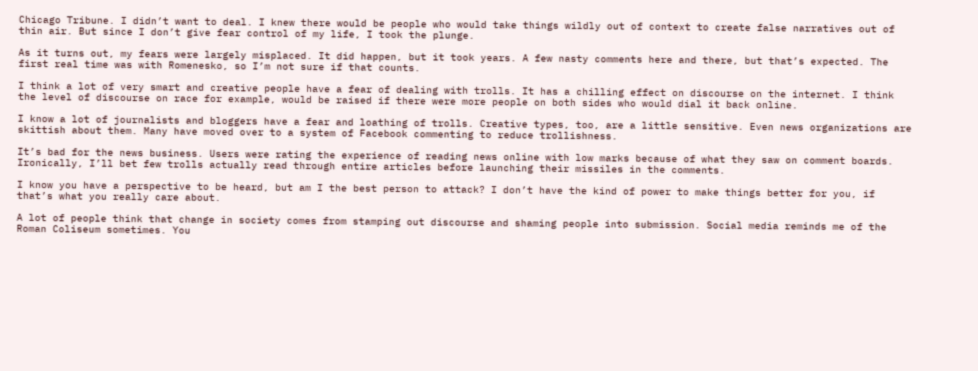Chicago Tribune. I didn’t want to deal. I knew there would be people who would take things wildly out of context to create false narratives out of thin air. But since I don’t give fear control of my life, I took the plunge.

As it turns out, my fears were largely misplaced. It did happen, but it took years. A few nasty comments here and there, but that’s expected. The first real time was with Romenesko, so I’m not sure if that counts.

I think a lot of very smart and creative people have a fear of dealing with trolls. It has a chilling effect on discourse on the internet. I think the level of discourse on race for example, would be raised if there were more people on both sides who would dial it back online.

I know a lot of journalists and bloggers have a fear and loathing of trolls. Creative types, too, are a little sensitive. Even news organizations are skittish about them. Many have moved over to a system of Facebook commenting to reduce trollishness.

It’s bad for the news business. Users were rating the experience of reading news online with low marks because of what they saw on comment boards. Ironically, I’ll bet few trolls actually read through entire articles before launching their missiles in the comments.

I know you have a perspective to be heard, but am I the best person to attack? I don’t have the kind of power to make things better for you, if that’s what you really care about.

A lot of people think that change in society comes from stamping out discourse and shaming people into submission. Social media reminds me of the Roman Coliseum sometimes. You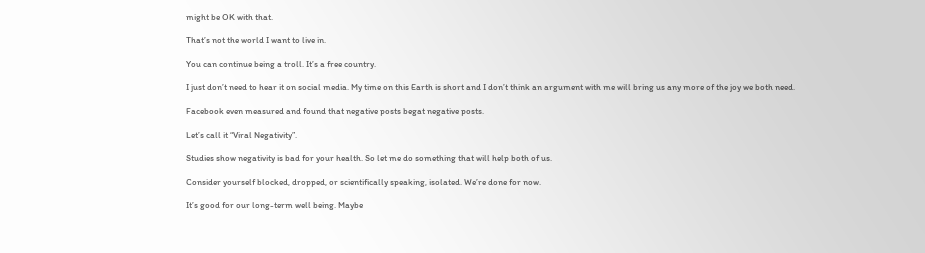might be OK with that.

That’s not the world I want to live in.

You can continue being a troll. It’s a free country.

I just don’t need to hear it on social media. My time on this Earth is short and I don’t think an argument with me will bring us any more of the joy we both need.

Facebook even measured and found that negative posts begat negative posts.

Let’s call it “Viral Negativity”.

Studies show negativity is bad for your health. So let me do something that will help both of us.

Consider yourself blocked, dropped, or scientifically speaking, isolated. We’re done for now.

It’s good for our long-term well being. Maybe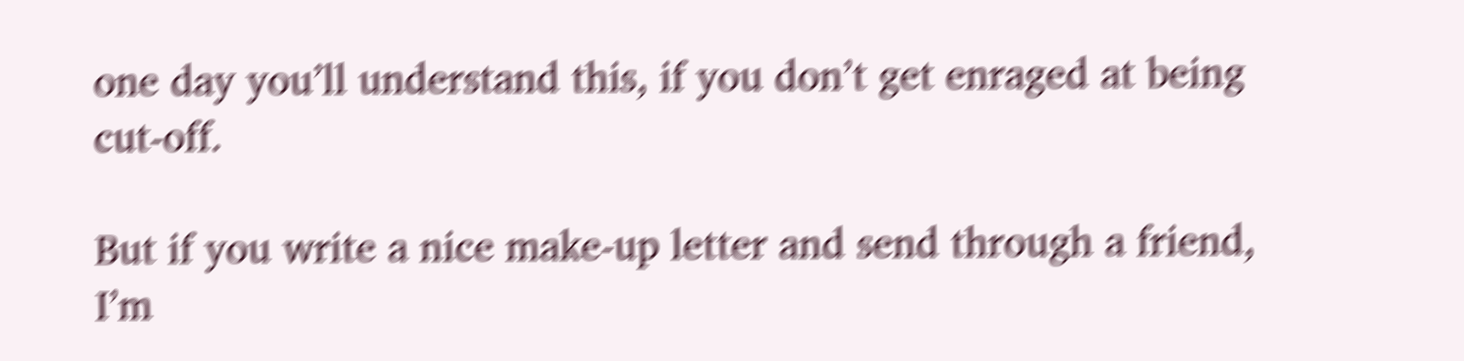one day you’ll understand this, if you don’t get enraged at being cut-off.

But if you write a nice make-up letter and send through a friend, I’m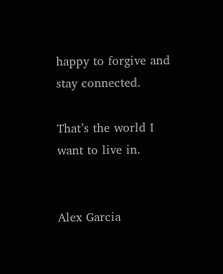happy to forgive and stay connected.

That’s the world I want to live in.


Alex Garcia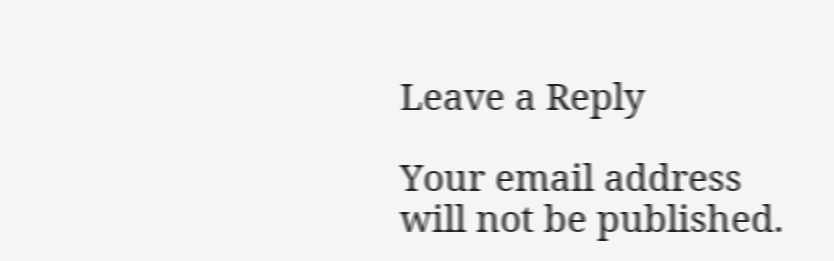Leave a Reply

Your email address will not be published.